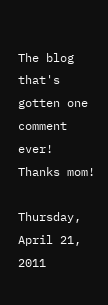The blog that's gotten one comment ever! Thanks mom!

Thursday, April 21, 2011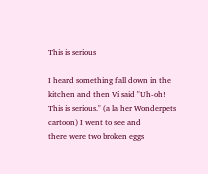This is serious

I heard something fall down in the kitchen and then Vi said "Uh-oh!
This is serious." (a la her Wonderpets cartoon) I went to see and
there were two broken eggs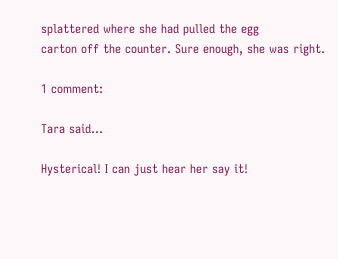splattered where she had pulled the egg
carton off the counter. Sure enough, she was right.

1 comment:

Tara said...

Hysterical! I can just hear her say it!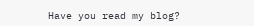Have you read my blog?